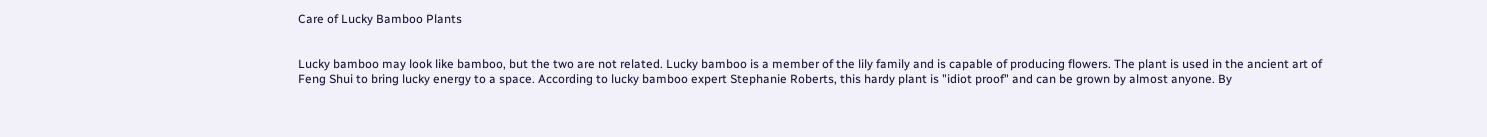Care of Lucky Bamboo Plants


Lucky bamboo may look like bamboo, but the two are not related. Lucky bamboo is a member of the lily family and is capable of producing flowers. The plant is used in the ancient art of Feng Shui to bring lucky energy to a space. According to lucky bamboo expert Stephanie Roberts, this hardy plant is "idiot proof" and can be grown by almost anyone. By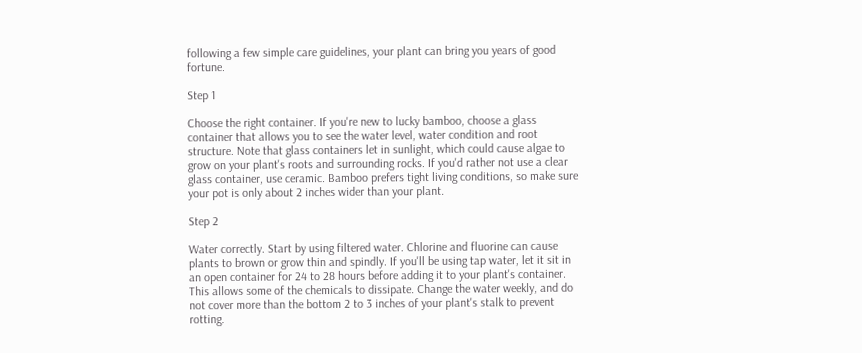following a few simple care guidelines, your plant can bring you years of good fortune.

Step 1

Choose the right container. If you're new to lucky bamboo, choose a glass container that allows you to see the water level, water condition and root structure. Note that glass containers let in sunlight, which could cause algae to grow on your plant's roots and surrounding rocks. If you'd rather not use a clear glass container, use ceramic. Bamboo prefers tight living conditions, so make sure your pot is only about 2 inches wider than your plant.

Step 2

Water correctly. Start by using filtered water. Chlorine and fluorine can cause plants to brown or grow thin and spindly. If you'll be using tap water, let it sit in an open container for 24 to 28 hours before adding it to your plant's container. This allows some of the chemicals to dissipate. Change the water weekly, and do not cover more than the bottom 2 to 3 inches of your plant's stalk to prevent rotting.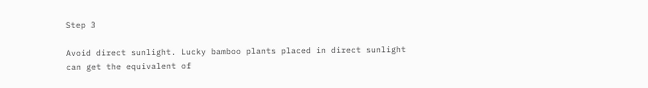Step 3

Avoid direct sunlight. Lucky bamboo plants placed in direct sunlight can get the equivalent of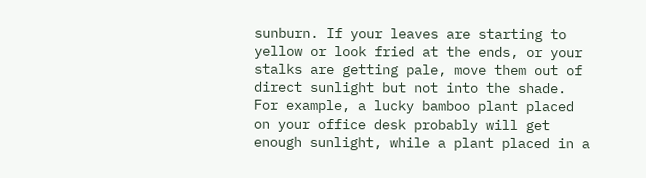sunburn. If your leaves are starting to yellow or look fried at the ends, or your stalks are getting pale, move them out of direct sunlight but not into the shade. For example, a lucky bamboo plant placed on your office desk probably will get enough sunlight, while a plant placed in a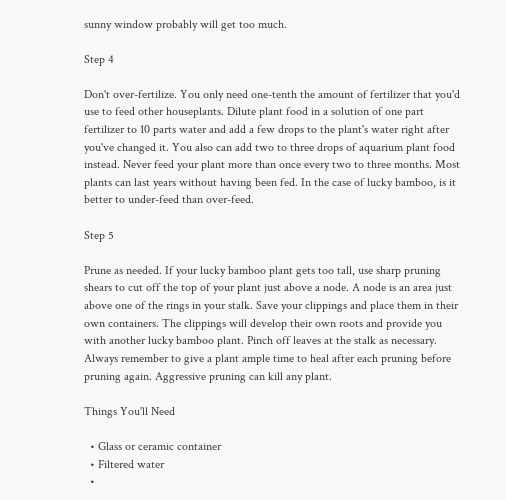sunny window probably will get too much.

Step 4

Don't over-fertilize. You only need one-tenth the amount of fertilizer that you'd use to feed other houseplants. Dilute plant food in a solution of one part fertilizer to 10 parts water and add a few drops to the plant's water right after you've changed it. You also can add two to three drops of aquarium plant food instead. Never feed your plant more than once every two to three months. Most plants can last years without having been fed. In the case of lucky bamboo, is it better to under-feed than over-feed.

Step 5

Prune as needed. If your lucky bamboo plant gets too tall, use sharp pruning shears to cut off the top of your plant just above a node. A node is an area just above one of the rings in your stalk. Save your clippings and place them in their own containers. The clippings will develop their own roots and provide you with another lucky bamboo plant. Pinch off leaves at the stalk as necessary. Always remember to give a plant ample time to heal after each pruning before pruning again. Aggressive pruning can kill any plant.

Things You'll Need

  • Glass or ceramic container
  • Filtered water
  •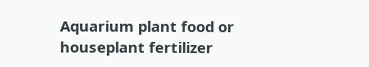Aquarium plant food or houseplant fertilizer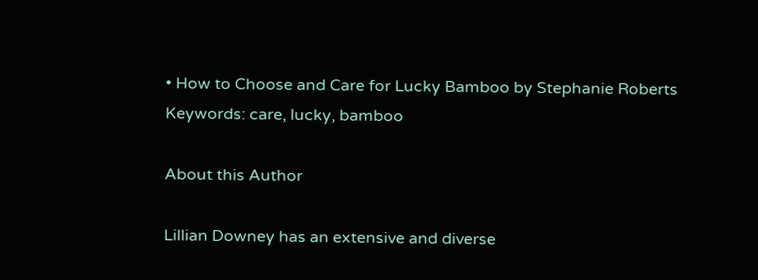• How to Choose and Care for Lucky Bamboo by Stephanie Roberts
Keywords: care, lucky, bamboo

About this Author

Lillian Downey has an extensive and diverse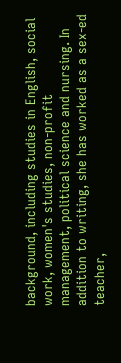background, including studies in English, social work, women's studies, non-profit management, political science and nursing. In addition to writing, she has worked as a sex-ed teacher,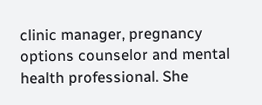clinic manager, pregnancy options counselor and mental health professional. She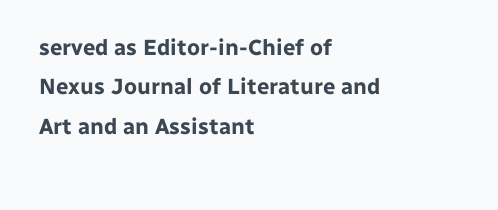served as Editor-in-Chief of Nexus Journal of Literature and Art and an Assistant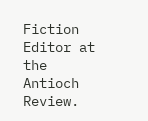Fiction Editor at the Antioch Review.